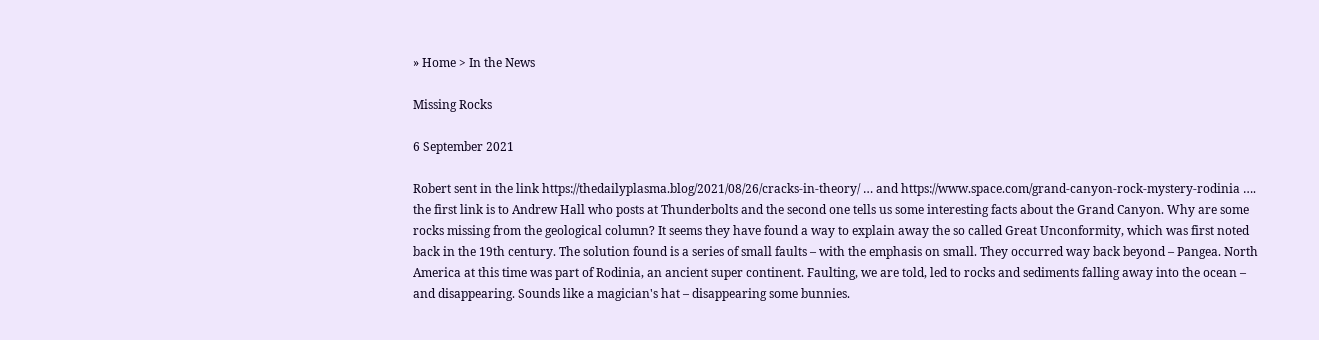» Home > In the News

Missing Rocks

6 September 2021

Robert sent in the link https://thedailyplasma.blog/2021/08/26/cracks-in-theory/ … and https://www.space.com/grand-canyon-rock-mystery-rodinia …. the first link is to Andrew Hall who posts at Thunderbolts and the second one tells us some interesting facts about the Grand Canyon. Why are some rocks missing from the geological column? It seems they have found a way to explain away the so called Great Unconformity, which was first noted back in the 19th century. The solution found is a series of small faults – with the emphasis on small. They occurred way back beyond – Pangea. North America at this time was part of Rodinia, an ancient super continent. Faulting, we are told, led to rocks and sediments falling away into the ocean – and disappearing. Sounds like a magician's hat – disappearing some bunnies.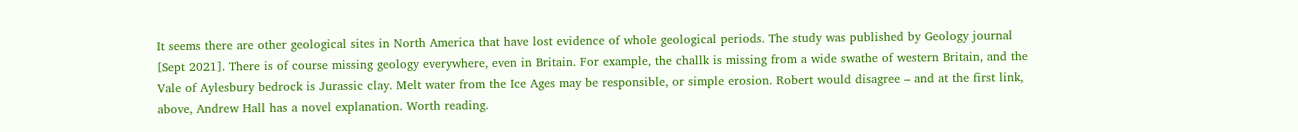It seems there are other geological sites in North America that have lost evidence of whole geological periods. The study was published by Geology journal [Sept 2021]. There is of course missing geology everywhere, even in Britain. For example, the challk is missing from a wide swathe of western Britain, and the Vale of Aylesbury bedrock is Jurassic clay. Melt water from the Ice Ages may be responsible, or simple erosion. Robert would disagree – and at the first link, above, Andrew Hall has a novel explanation. Worth reading.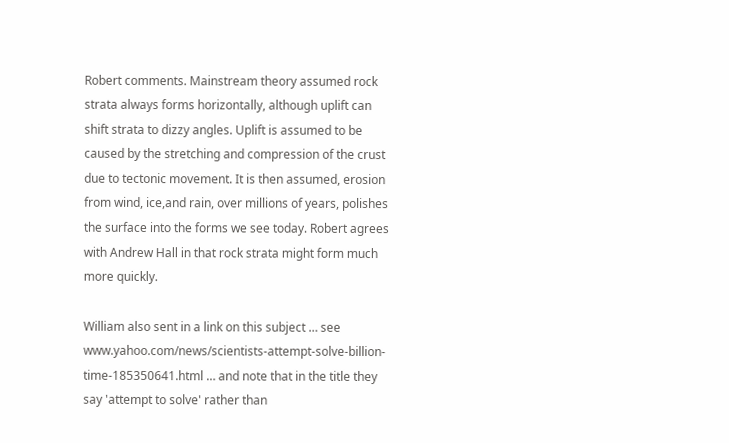Robert comments. Mainstream theory assumed rock strata always forms horizontally, although uplift can shift strata to dizzy angles. Uplift is assumed to be caused by the stretching and compression of the crust due to tectonic movement. It is then assumed, erosion from wind, ice,and rain, over millions of years, polishes the surface into the forms we see today. Robert agrees with Andrew Hall in that rock strata might form much more quickly.

William also sent in a link on this subject … see www.yahoo.com/news/scientists-attempt-solve-billion-time-185350641.html … and note that in the title they say 'attempt to solve' rather than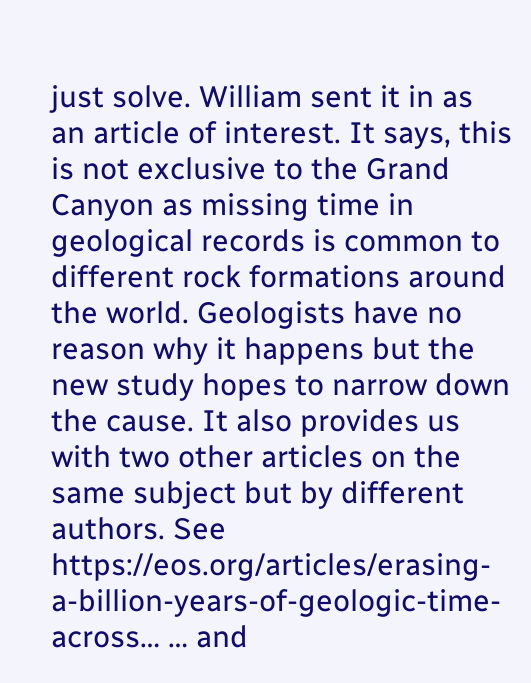just solve. William sent it in as an article of interest. It says, this is not exclusive to the Grand Canyon as missing time in geological records is common to different rock formations around the world. Geologists have no reason why it happens but the new study hopes to narrow down the cause. It also provides us with two other articles on the same subject but by different authors. See https://eos.org/articles/erasing-a-billion-years-of-geologic-time-across… … and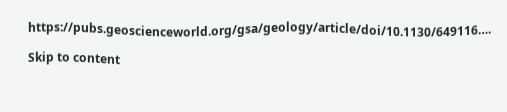https://pubs.geoscienceworld.org/gsa/geology/article/doi/10.1130/649116….

Skip to content